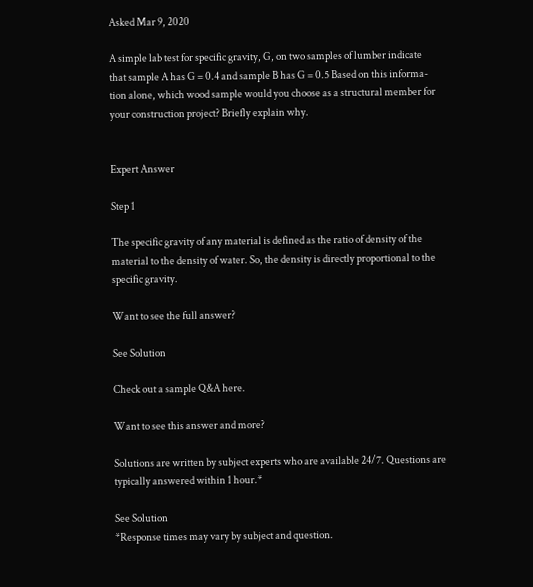Asked Mar 9, 2020

A simple lab test for specific gravity, G, on two samples of lumber indicate
that sample A has G = 0.4 and sample B has G = 0.5 Based on this informa-
tion alone, which wood sample would you choose as a structural member for
your construction project? Briefly explain why.


Expert Answer

Step 1

The specific gravity of any material is defined as the ratio of density of the material to the density of water. So, the density is directly proportional to the specific gravity.

Want to see the full answer?

See Solution

Check out a sample Q&A here.

Want to see this answer and more?

Solutions are written by subject experts who are available 24/7. Questions are typically answered within 1 hour.*

See Solution
*Response times may vary by subject and question.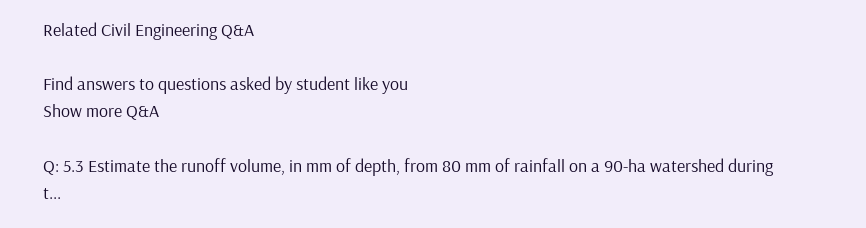Related Civil Engineering Q&A

Find answers to questions asked by student like you
Show more Q&A

Q: 5.3 Estimate the runoff volume, in mm of depth, from 80 mm of rainfall on a 90-ha watershed during t...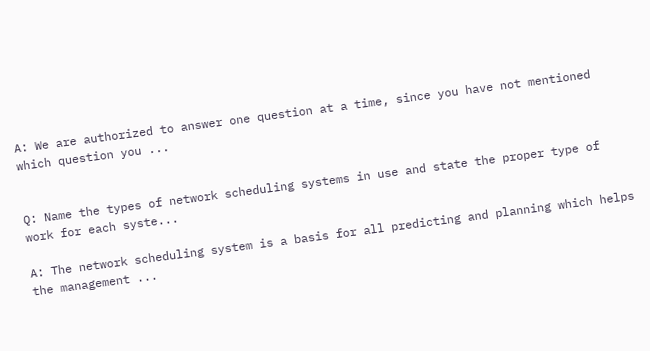A: We are authorized to answer one question at a time, since you have not mentioned which question you ...


Q: Name the types of network scheduling systems in use and state the proper type of work for each syste...

A: The network scheduling system is a basis for all predicting and planning which helps the management ...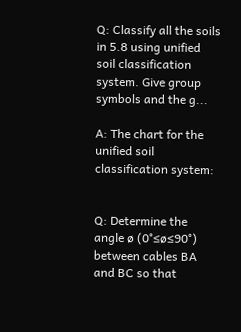Q: Classify all the soils in 5.8 using unified soil classification system. Give group symbols and the g...

A: The chart for the unified soil classification system:


Q: Determine the angle ø (0°≤ø≤90°) between cables BA and BC so that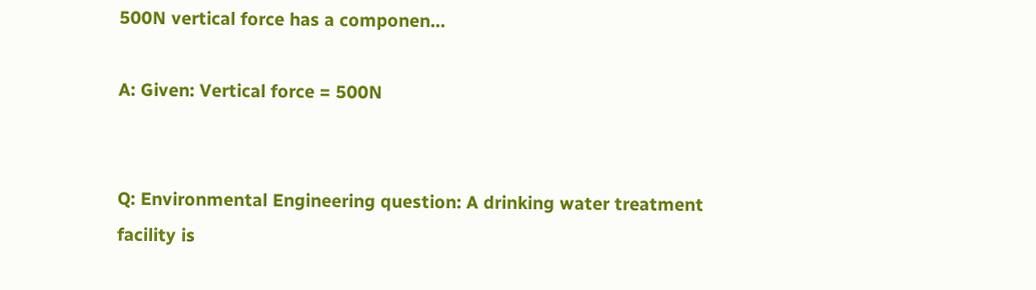500N vertical force has a componen...

A: Given: Vertical force = 500N


Q: Environmental Engineering question: A drinking water treatment facility is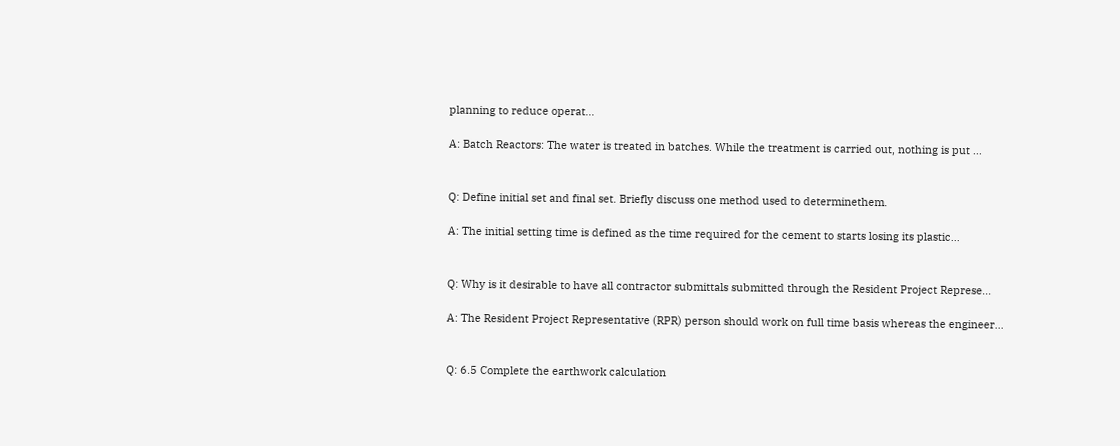planning to reduce operat...

A: Batch Reactors: The water is treated in batches. While the treatment is carried out, nothing is put ...


Q: Define initial set and final set. Briefly discuss one method used to determinethem.

A: The initial setting time is defined as the time required for the cement to starts losing its plastic...


Q: Why is it desirable to have all contractor submittals submitted through the Resident Project Represe...

A: The Resident Project Representative (RPR) person should work on full time basis whereas the engineer...


Q: 6.5 Complete the earthwork calculation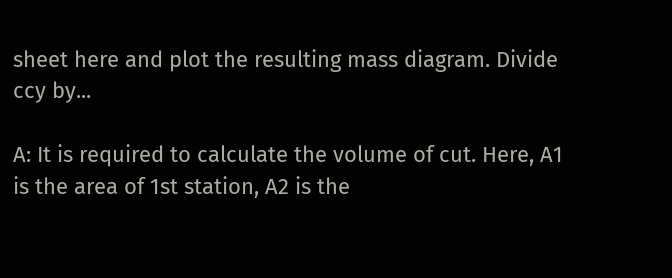sheet here and plot the resulting mass diagram. Divide ccy by...

A: It is required to calculate the volume of cut. Here, A1 is the area of 1st station, A2 is the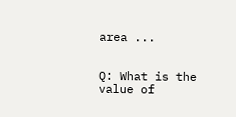area ...


Q: What is the value of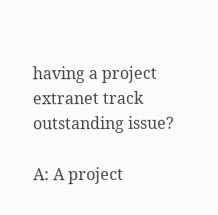having a project extranet track outstanding issue?

A: A project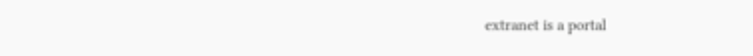extranet is a portal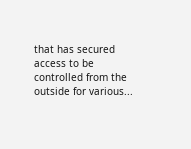that has secured access to be controlled from the outside for various...